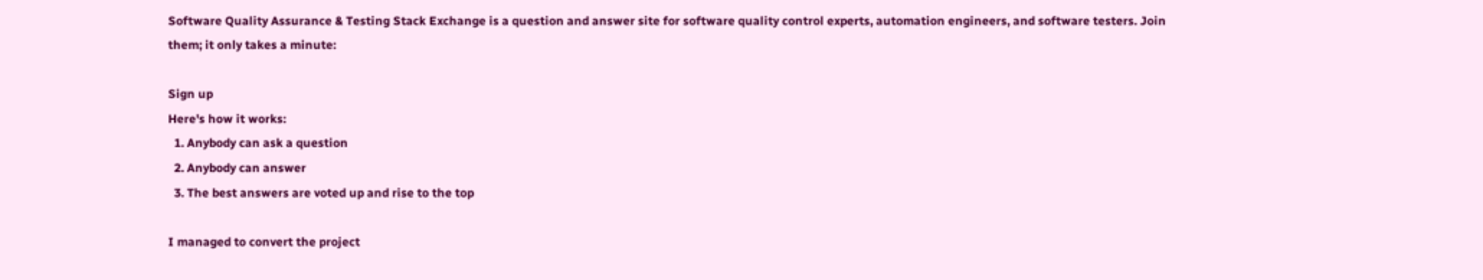Software Quality Assurance & Testing Stack Exchange is a question and answer site for software quality control experts, automation engineers, and software testers. Join them; it only takes a minute:

Sign up
Here's how it works:
  1. Anybody can ask a question
  2. Anybody can answer
  3. The best answers are voted up and rise to the top

I managed to convert the project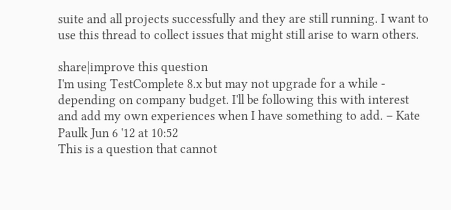suite and all projects successfully and they are still running. I want to use this thread to collect issues that might still arise to warn others.

share|improve this question
I'm using TestComplete 8.x but may not upgrade for a while - depending on company budget. I'll be following this with interest and add my own experiences when I have something to add. – Kate Paulk Jun 6 '12 at 10:52
This is a question that cannot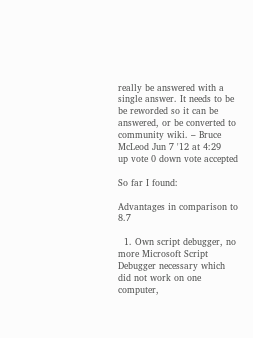really be answered with a single answer. It needs to be be reworded so it can be answered, or be converted to community wiki. – Bruce McLeod Jun 7 '12 at 4:29
up vote 0 down vote accepted

So far I found:

Advantages in comparison to 8.7

  1. Own script debugger, no more Microsoft Script Debugger necessary which did not work on one computer,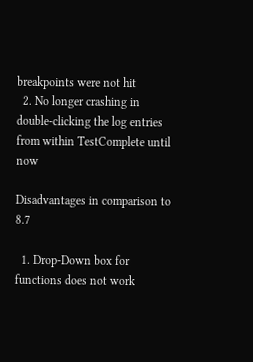breakpoints were not hit
  2. No longer crashing in double-clicking the log entries from within TestComplete until now

Disadvantages in comparison to 8.7

  1. Drop-Down box for functions does not work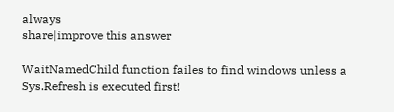always
share|improve this answer

WaitNamedChild function failes to find windows unless a Sys.Refresh is executed first!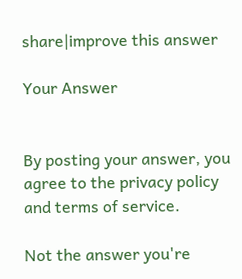share|improve this answer

Your Answer


By posting your answer, you agree to the privacy policy and terms of service.

Not the answer you're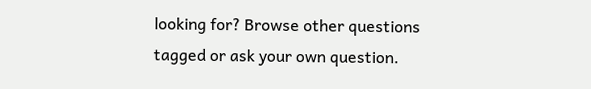looking for? Browse other questions tagged or ask your own question.